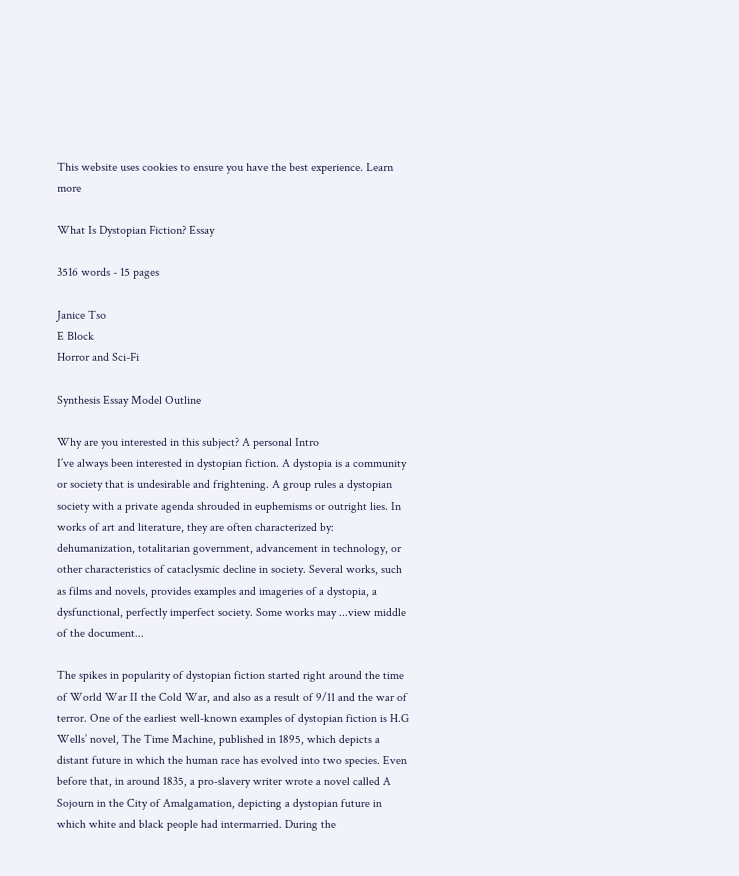This website uses cookies to ensure you have the best experience. Learn more

What Is Dystopian Fiction? Essay

3516 words - 15 pages

Janice Tso
E Block
Horror and Sci-Fi

Synthesis Essay Model Outline

Why are you interested in this subject? A personal Intro
I’ve always been interested in dystopian fiction. A dystopia is a community or society that is undesirable and frightening. A group rules a dystopian society with a private agenda shrouded in euphemisms or outright lies. In works of art and literature, they are often characterized by: dehumanization, totalitarian government, advancement in technology, or other characteristics of cataclysmic decline in society. Several works, such as films and novels, provides examples and imageries of a dystopia, a dysfunctional, perfectly imperfect society. Some works may ...view middle of the document...

The spikes in popularity of dystopian fiction started right around the time of World War II the Cold War, and also as a result of 9/11 and the war of terror. One of the earliest well-known examples of dystopian fiction is H.G Wells’ novel, The Time Machine, published in 1895, which depicts a distant future in which the human race has evolved into two species. Even before that, in around 1835, a pro-slavery writer wrote a novel called A Sojourn in the City of Amalgamation, depicting a dystopian future in which white and black people had intermarried. During the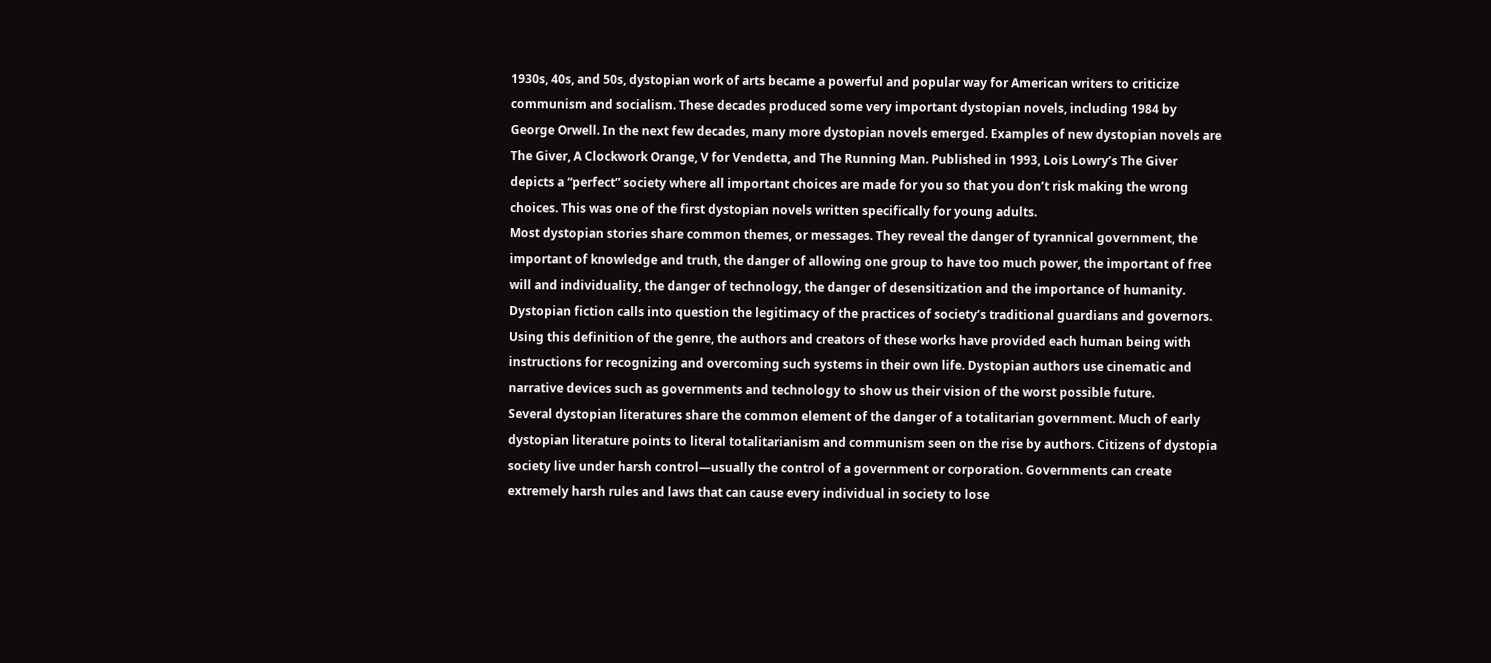1930s, 40s, and 50s, dystopian work of arts became a powerful and popular way for American writers to criticize communism and socialism. These decades produced some very important dystopian novels, including 1984 by George Orwell. In the next few decades, many more dystopian novels emerged. Examples of new dystopian novels are The Giver, A Clockwork Orange, V for Vendetta, and The Running Man. Published in 1993, Lois Lowry’s The Giver depicts a “perfect” society where all important choices are made for you so that you don’t risk making the wrong choices. This was one of the first dystopian novels written specifically for young adults.
Most dystopian stories share common themes, or messages. They reveal the danger of tyrannical government, the important of knowledge and truth, the danger of allowing one group to have too much power, the important of free will and individuality, the danger of technology, the danger of desensitization and the importance of humanity. Dystopian fiction calls into question the legitimacy of the practices of society’s traditional guardians and governors. Using this definition of the genre, the authors and creators of these works have provided each human being with instructions for recognizing and overcoming such systems in their own life. Dystopian authors use cinematic and narrative devices such as governments and technology to show us their vision of the worst possible future.
Several dystopian literatures share the common element of the danger of a totalitarian government. Much of early dystopian literature points to literal totalitarianism and communism seen on the rise by authors. Citizens of dystopia society live under harsh control—usually the control of a government or corporation. Governments can create extremely harsh rules and laws that can cause every individual in society to lose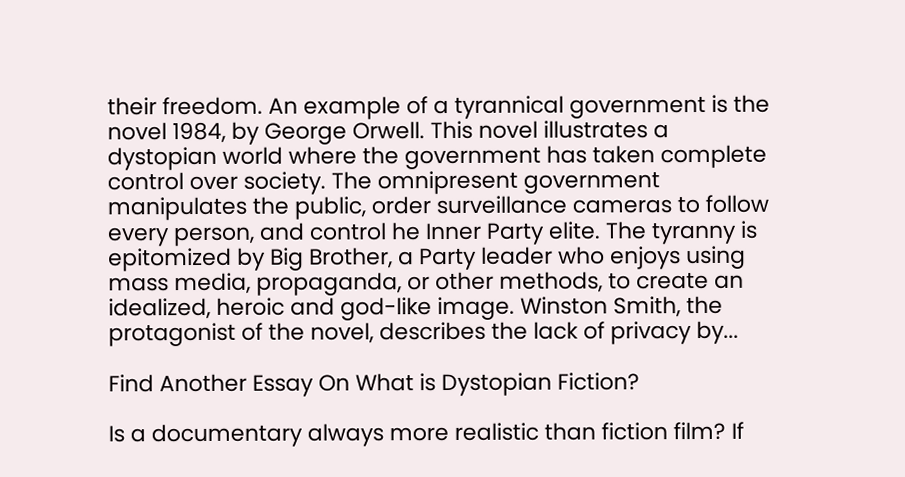their freedom. An example of a tyrannical government is the novel 1984, by George Orwell. This novel illustrates a dystopian world where the government has taken complete control over society. The omnipresent government manipulates the public, order surveillance cameras to follow every person, and control he Inner Party elite. The tyranny is epitomized by Big Brother, a Party leader who enjoys using mass media, propaganda, or other methods, to create an idealized, heroic and god-like image. Winston Smith, the protagonist of the novel, describes the lack of privacy by...

Find Another Essay On What is Dystopian Fiction?

Is a documentary always more realistic than fiction film? If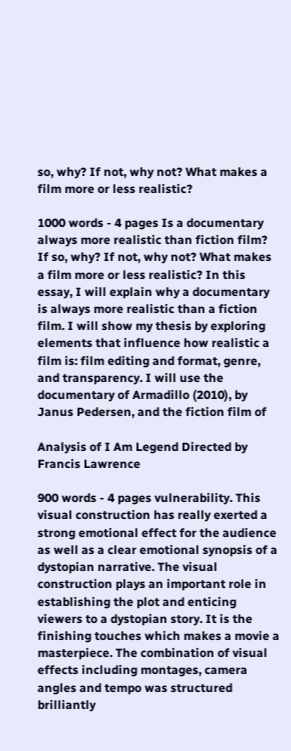so, why? If not, why not? What makes a film more or less realistic?

1000 words - 4 pages Is a documentary always more realistic than fiction film? If so, why? If not, why not? What makes a film more or less realistic? In this essay, I will explain why a documentary is always more realistic than a fiction film. I will show my thesis by exploring elements that influence how realistic a film is: film editing and format, genre, and transparency. I will use the documentary of Armadillo (2010), by Janus Pedersen, and the fiction film of

Analysis of I Am Legend Directed by Francis Lawrence

900 words - 4 pages vulnerability. This visual construction has really exerted a strong emotional effect for the audience as well as a clear emotional synopsis of a dystopian narrative. The visual construction plays an important role in establishing the plot and enticing viewers to a dystopian story. It is the finishing touches which makes a movie a masterpiece. The combination of visual effects including montages, camera angles and tempo was structured brilliantly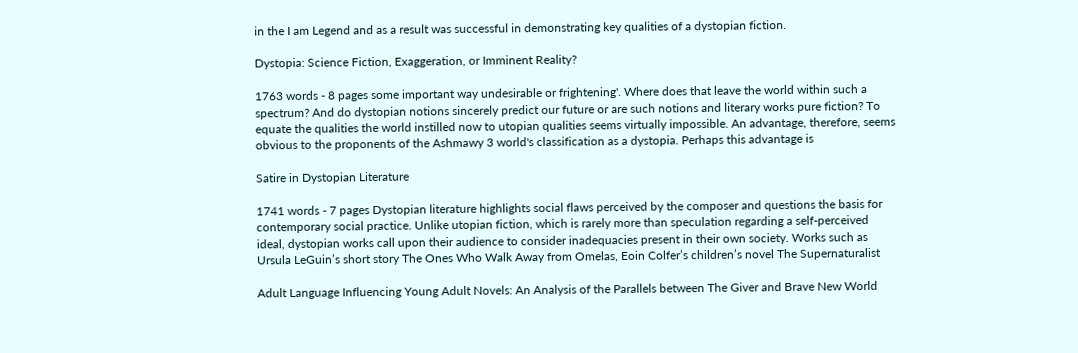in the I am Legend and as a result was successful in demonstrating key qualities of a dystopian fiction.

Dystopia: Science Fiction, Exaggeration, or Imminent Reality?

1763 words - 8 pages some important way undesirable or frightening'. Where does that leave the world within such a spectrum? And do dystopian notions sincerely predict our future or are such notions and literary works pure fiction? To equate the qualities the world instilled now to utopian qualities seems virtually impossible. An advantage, therefore, seems obvious to the proponents of the Ashmawy 3 world's classification as a dystopia. Perhaps this advantage is

Satire in Dystopian Literature

1741 words - 7 pages Dystopian literature highlights social flaws perceived by the composer and questions the basis for contemporary social practice. Unlike utopian fiction, which is rarely more than speculation regarding a self-perceived ideal, dystopian works call upon their audience to consider inadequacies present in their own society. Works such as Ursula LeGuin’s short story The Ones Who Walk Away from Omelas, Eoin Colfer’s children’s novel The Supernaturalist

Adult Language Influencing Young Adult Novels: An Analysis of the Parallels between The Giver and Brave New World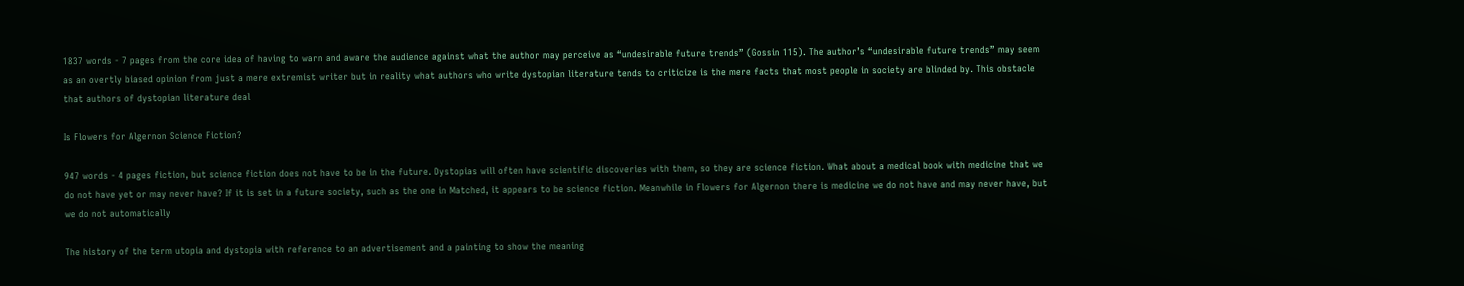1837 words - 7 pages from the core idea of having to warn and aware the audience against what the author may perceive as “undesirable future trends” (Gossin 115). The author’s “undesirable future trends” may seem as an overtly biased opinion from just a mere extremist writer but in reality what authors who write dystopian literature tends to criticize is the mere facts that most people in society are blinded by. This obstacle that authors of dystopian literature deal

Is Flowers for Algernon Science Fiction?

947 words - 4 pages fiction, but science fiction does not have to be in the future. Dystopias will often have scientific discoveries with them, so they are science fiction. What about a medical book with medicine that we do not have yet or may never have? If it is set in a future society, such as the one in Matched, it appears to be science fiction. Meanwhile in Flowers for Algernon there is medicine we do not have and may never have, but we do not automatically

The history of the term utopia and dystopia with reference to an advertisement and a painting to show the meaning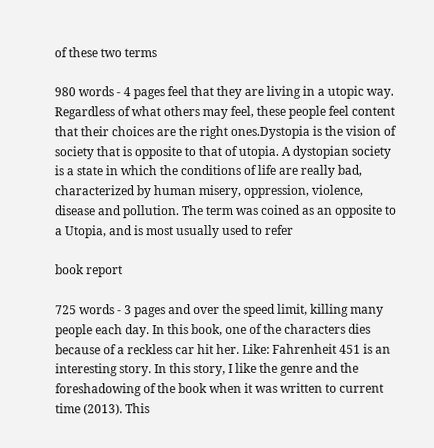of these two terms

980 words - 4 pages feel that they are living in a utopic way. Regardless of what others may feel, these people feel content that their choices are the right ones.Dystopia is the vision of society that is opposite to that of utopia. A dystopian society is a state in which the conditions of life are really bad, characterized by human misery, oppression, violence, disease and pollution. The term was coined as an opposite to a Utopia, and is most usually used to refer

book report

725 words - 3 pages and over the speed limit, killing many people each day. In this book, one of the characters dies because of a reckless car hit her. Like: Fahrenheit 451 is an interesting story. In this story, I like the genre and the foreshadowing of the book when it was written to current time (2013). This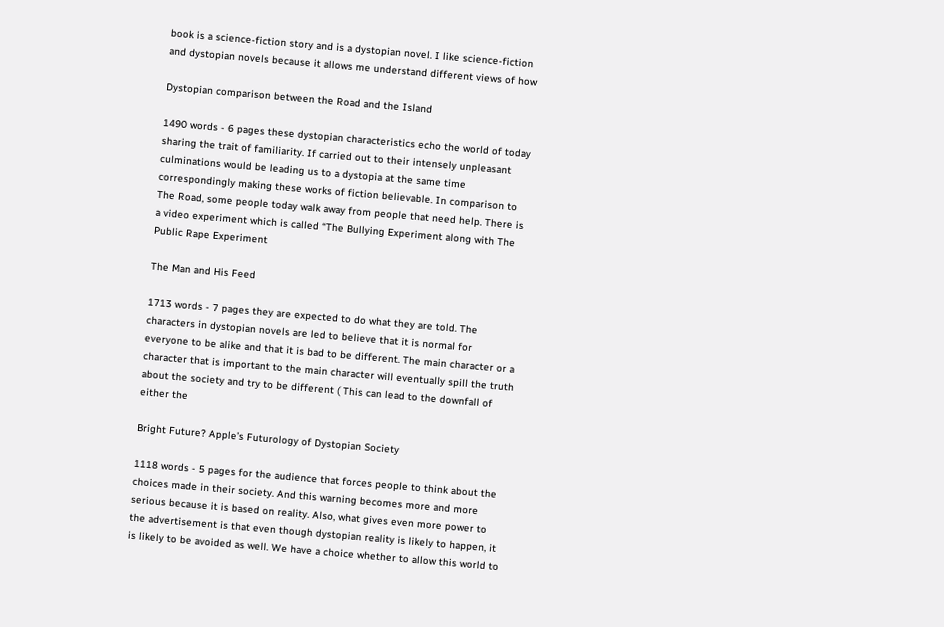book is a science-fiction story and is a dystopian novel. I like science-fiction and dystopian novels because it allows me understand different views of how

Dystopian comparison between the Road and the Island

1490 words - 6 pages these dystopian characteristics echo the world of today sharing the trait of familiarity. If carried out to their intensely unpleasant culminations would be leading us to a dystopia at the same time correspondingly making these works of fiction believable. In comparison to The Road, some people today walk away from people that need help. There is a video experiment which is called “The Bullying Experiment along with The Public Rape Experiment

The Man and His Feed

1713 words - 7 pages they are expected to do what they are told. The characters in dystopian novels are led to believe that it is normal for everyone to be alike and that it is bad to be different. The main character or a character that is important to the main character will eventually spill the truth about the society and try to be different ( This can lead to the downfall of either the

Bright Future? Apple’s Futurology of Dystopian Society

1118 words - 5 pages for the audience that forces people to think about the choices made in their society. And this warning becomes more and more serious because it is based on reality. Also, what gives even more power to the advertisement is that even though dystopian reality is likely to happen, it is likely to be avoided as well. We have a choice whether to allow this world to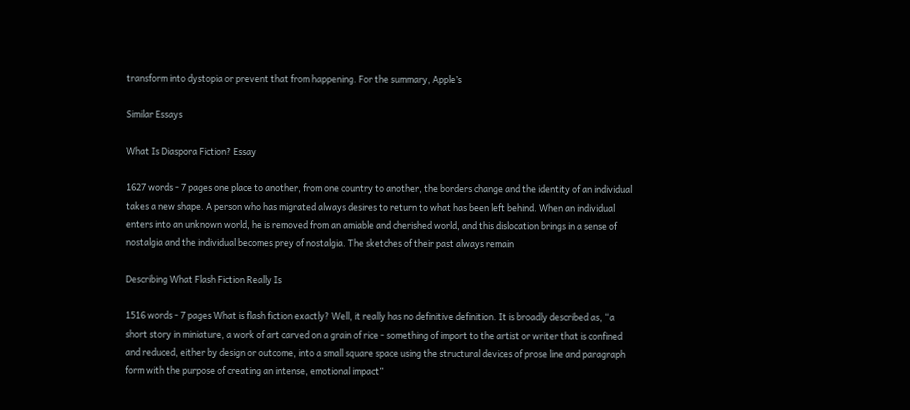transform into dystopia or prevent that from happening. For the summary, Apple’s

Similar Essays

What Is Diaspora Fiction? Essay

1627 words - 7 pages one place to another, from one country to another, the borders change and the identity of an individual takes a new shape. A person who has migrated always desires to return to what has been left behind. When an individual enters into an unknown world, he is removed from an amiable and cherished world, and this dislocation brings in a sense of nostalgia and the individual becomes prey of nostalgia. The sketches of their past always remain

Describing What Flash Fiction Really Is

1516 words - 7 pages What is flash fiction exactly? Well, it really has no definitive definition. It is broadly described as, “a short story in miniature, a work of art carved on a grain of rice - something of import to the artist or writer that is confined and reduced, either by design or outcome, into a small square space using the structural devices of prose line and paragraph form with the purpose of creating an intense, emotional impact”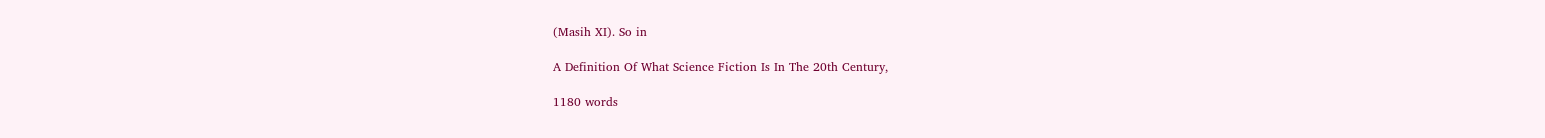(Masih XI). So in

A Definition Of What Science Fiction Is In The 20th Century,

1180 words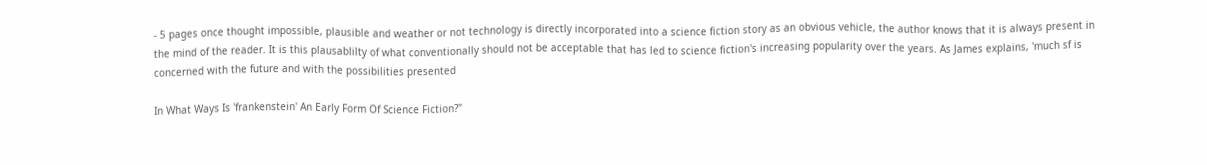- 5 pages once thought impossible, plausible and weather or not technology is directly incorporated into a science fiction story as an obvious vehicle, the author knows that it is always present in the mind of the reader. It is this plausablilty of what conventionally should not be acceptable that has led to science fiction's increasing popularity over the years. As James explains, 'much sf is concerned with the future and with the possibilities presented

In What Ways Is 'frankenstein' An Early Form Of Science Fiction?"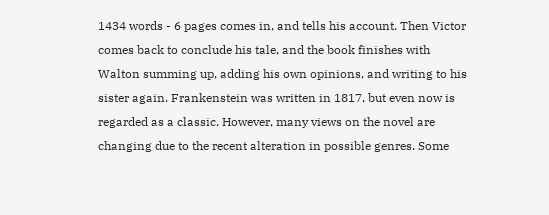1434 words - 6 pages comes in, and tells his account. Then Victor comes back to conclude his tale, and the book finishes with Walton summing up, adding his own opinions, and writing to his sister again. Frankenstein was written in 1817, but even now is regarded as a classic. However, many views on the novel are changing due to the recent alteration in possible genres. Some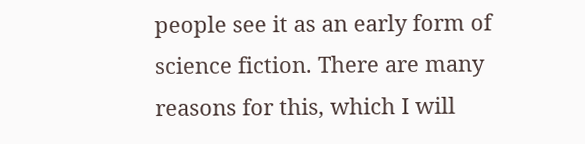people see it as an early form of science fiction. There are many reasons for this, which I will